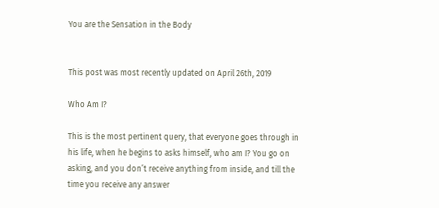You are the Sensation in the Body


This post was most recently updated on April 26th, 2019

Who Am I?

This is the most pertinent query, that everyone goes through in his life, when he begins to asks himself, who am I? You go on asking, and you don’t receive anything from inside, and till the time you receive any answer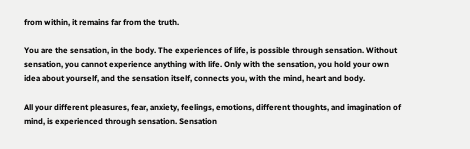from within, it remains far from the truth.

You are the sensation, in the body. The experiences of life, is possible through sensation. Without sensation, you cannot experience anything with life. Only with the sensation, you hold your own idea about yourself, and the sensation itself, connects you, with the mind, heart and body.

All your different pleasures, fear, anxiety, feelings, emotions, different thoughts, and imagination of mind, is experienced through sensation. Sensation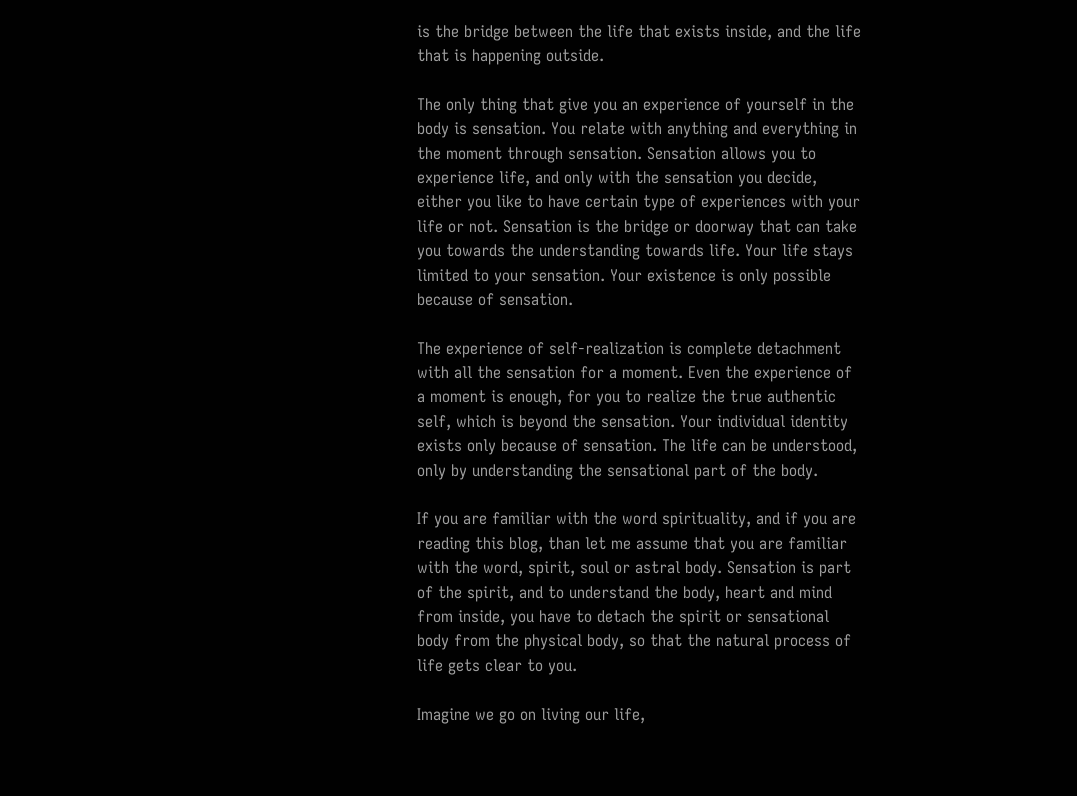is the bridge between the life that exists inside, and the life that is happening outside.

The only thing that give you an experience of yourself in the body is sensation. You relate with anything and everything in the moment through sensation. Sensation allows you to experience life, and only with the sensation you decide, either you like to have certain type of experiences with your life or not. Sensation is the bridge or doorway that can take you towards the understanding towards life. Your life stays limited to your sensation. Your existence is only possible because of sensation.

The experience of self-realization is complete detachment with all the sensation for a moment. Even the experience of a moment is enough, for you to realize the true authentic self, which is beyond the sensation. Your individual identity exists only because of sensation. The life can be understood, only by understanding the sensational part of the body.

If you are familiar with the word spirituality, and if you are reading this blog, than let me assume that you are familiar with the word, spirit, soul or astral body. Sensation is part of the spirit, and to understand the body, heart and mind from inside, you have to detach the spirit or sensational body from the physical body, so that the natural process of life gets clear to you.

Imagine we go on living our life,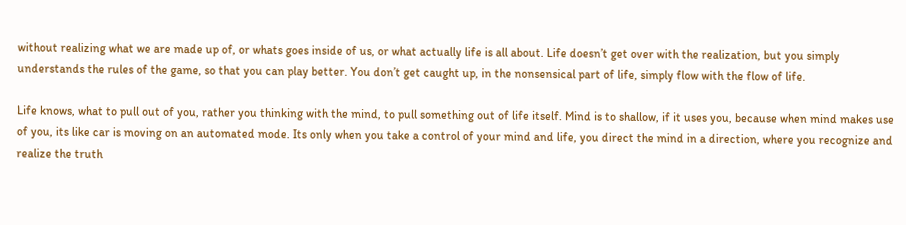without realizing what we are made up of, or whats goes inside of us, or what actually life is all about. Life doesn’t get over with the realization, but you simply understands the rules of the game, so that you can play better. You don’t get caught up, in the nonsensical part of life, simply flow with the flow of life.

Life knows, what to pull out of you, rather you thinking with the mind, to pull something out of life itself. Mind is to shallow, if it uses you, because when mind makes use of you, its like car is moving on an automated mode. Its only when you take a control of your mind and life, you direct the mind in a direction, where you recognize and realize the truth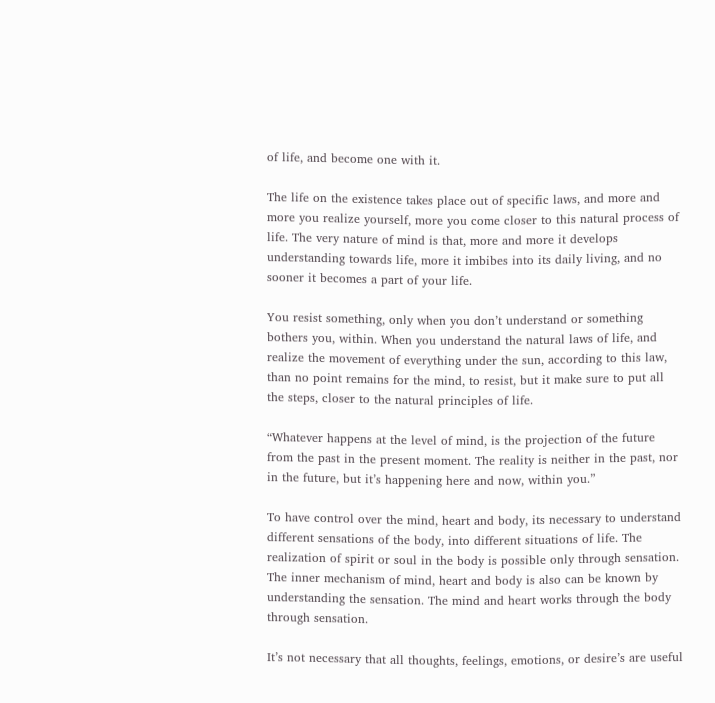of life, and become one with it.

The life on the existence takes place out of specific laws, and more and more you realize yourself, more you come closer to this natural process of life. The very nature of mind is that, more and more it develops understanding towards life, more it imbibes into its daily living, and no sooner it becomes a part of your life.

You resist something, only when you don’t understand or something bothers you, within. When you understand the natural laws of life, and realize the movement of everything under the sun, according to this law, than no point remains for the mind, to resist, but it make sure to put all the steps, closer to the natural principles of life.

“Whatever happens at the level of mind, is the projection of the future from the past in the present moment. The reality is neither in the past, nor in the future, but it’s happening here and now, within you.”

To have control over the mind, heart and body, its necessary to understand different sensations of the body, into different situations of life. The realization of spirit or soul in the body is possible only through sensation. The inner mechanism of mind, heart and body is also can be known by understanding the sensation. The mind and heart works through the body through sensation.

It’s not necessary that all thoughts, feelings, emotions, or desire’s are useful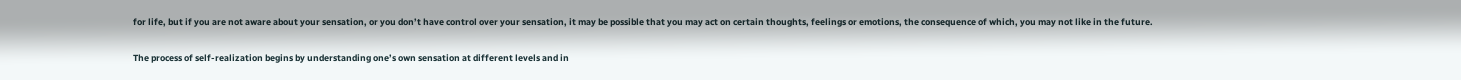for life, but if you are not aware about your sensation, or you don’t have control over your sensation, it may be possible that you may act on certain thoughts, feelings or emotions, the consequence of which, you may not like in the future.

The process of self-realization begins by understanding one’s own sensation at different levels and in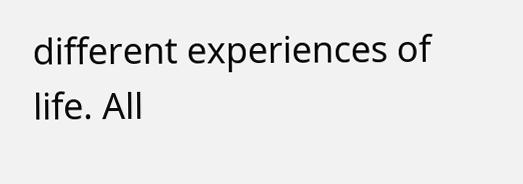different experiences of life. All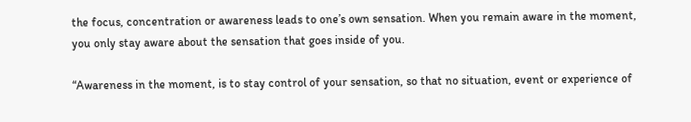the focus, concentration or awareness leads to one’s own sensation. When you remain aware in the moment, you only stay aware about the sensation that goes inside of you.

“Awareness in the moment, is to stay control of your sensation, so that no situation, event or experience of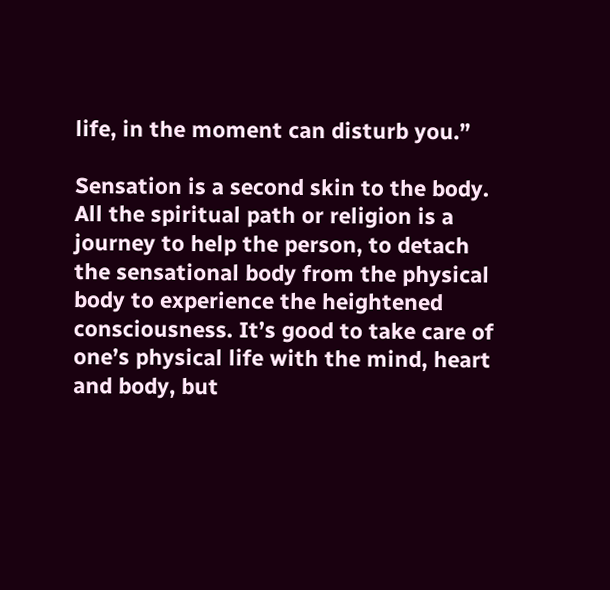life, in the moment can disturb you.”

Sensation is a second skin to the body. All the spiritual path or religion is a journey to help the person, to detach the sensational body from the physical body to experience the heightened consciousness. It’s good to take care of one’s physical life with the mind, heart and body, but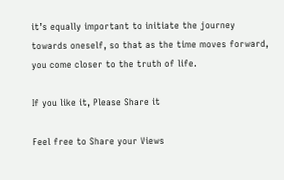it’s equally important to initiate the journey towards oneself, so that as the time moves forward, you come closer to the truth of life.

If you like it, Please Share it

Feel free to Share your Views